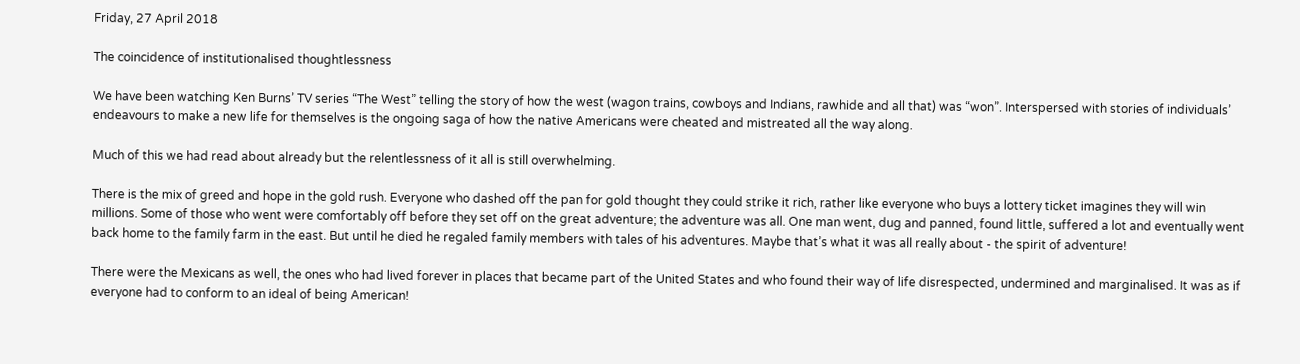Friday, 27 April 2018

The coincidence of institutionalised thoughtlessness

We have been watching Ken Burns’ TV series “The West” telling the story of how the west (wagon trains, cowboys and Indians, rawhide and all that) was “won”. Interspersed with stories of individuals’ endeavours to make a new life for themselves is the ongoing saga of how the native Americans were cheated and mistreated all the way along.

Much of this we had read about already but the relentlessness of it all is still overwhelming.

There is the mix of greed and hope in the gold rush. Everyone who dashed off the pan for gold thought they could strike it rich, rather like everyone who buys a lottery ticket imagines they will win millions. Some of those who went were comfortably off before they set off on the great adventure; the adventure was all. One man went, dug and panned, found little, suffered a lot and eventually went back home to the family farm in the east. But until he died he regaled family members with tales of his adventures. Maybe that’s what it was all really about - the spirit of adventure!

There were the Mexicans as well, the ones who had lived forever in places that became part of the United States and who found their way of life disrespected, undermined and marginalised. It was as if everyone had to conform to an ideal of being American!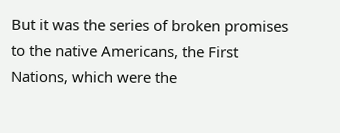But it was the series of broken promises to the native Americans, the First Nations, which were the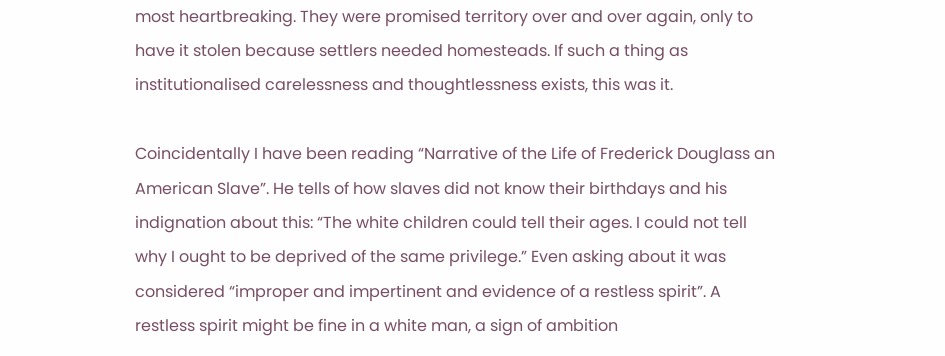most heartbreaking. They were promised territory over and over again, only to have it stolen because settlers needed homesteads. If such a thing as institutionalised carelessness and thoughtlessness exists, this was it.

Coincidentally I have been reading “Narrative of the Life of Frederick Douglass an American Slave”. He tells of how slaves did not know their birthdays and his indignation about this: “The white children could tell their ages. I could not tell why I ought to be deprived of the same privilege.” Even asking about it was considered “improper and impertinent and evidence of a restless spirit”. A restless spirit might be fine in a white man, a sign of ambition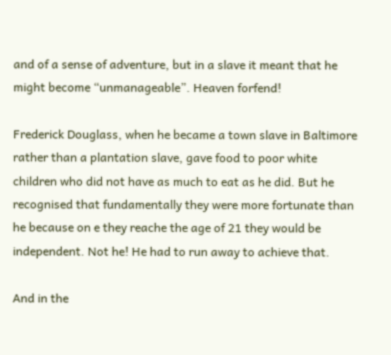and of a sense of adventure, but in a slave it meant that he might become “unmanageable”. Heaven forfend!

Frederick Douglass, when he became a town slave in Baltimore rather than a plantation slave, gave food to poor white children who did not have as much to eat as he did. But he recognised that fundamentally they were more fortunate than he because on e they reache the age of 21 they would be independent. Not he! He had to run away to achieve that.

And in the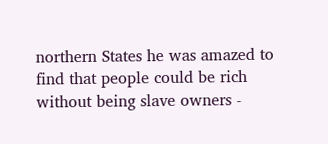northern States he was amazed to find that people could be rich without being slave owners -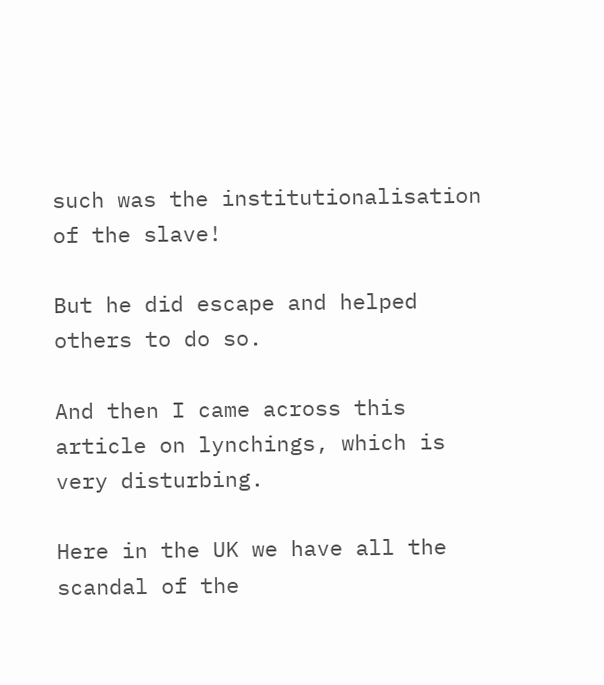such was the institutionalisation of the slave!

But he did escape and helped others to do so.

And then I came across this article on lynchings, which is very disturbing.

Here in the UK we have all the scandal of the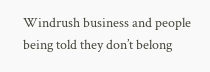Windrush business and people being told they don’t belong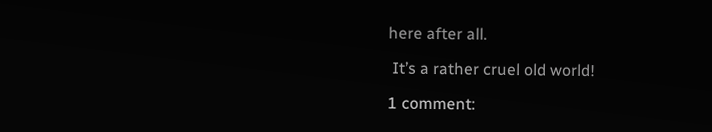here after all.

 It’s a rather cruel old world!

1 comment: